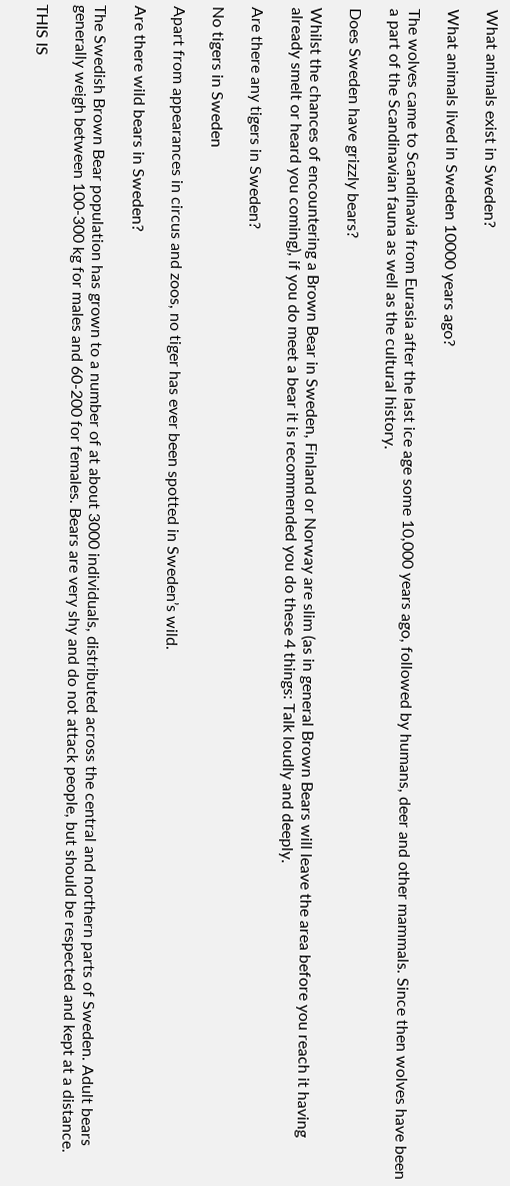What animals exist in Sweden?

What animals lived in Sweden 10000 years ago?

The wolves came to Scandinavia from Eurasia after the last ice age some 10,000 years ago, followed by humans, deer and other mammals. Since then wolves have been a part of the Scandinavian fauna as well as the cultural history.

Does Sweden have grizzly bears?

Whilst the chances of encountering a Brown Bear in Sweden, Finland or Norway are slim (as in general Brown Bears will leave the area before you reach it having already smelt or heard you coming), if you do meet a bear it is recommended you do these 4 things: Talk loudly and deeply.

Are there any tigers in Sweden?

No tigers in Sweden

Apart from appearances in circus and zoos, no tiger has ever been spotted in Sweden’s wild.

Are there wild bears in Sweden?

The Swedish Brown Bear population has grown to a number of at about 3000 individuals, distributed across the central and northern parts of Sweden. Adult bears generally weigh between 100-300 kg for males and 60-200 for females. Bears are very shy and do not attack people, but should be respected and kept at a distance.

THIS IS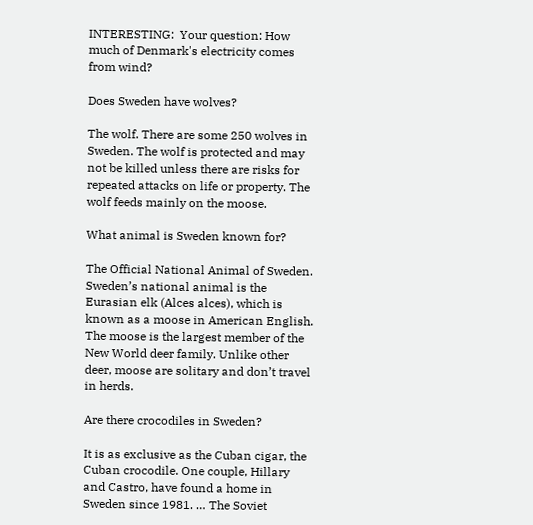INTERESTING:  Your question: How much of Denmark's electricity comes from wind?

Does Sweden have wolves?

The wolf. There are some 250 wolves in Sweden. The wolf is protected and may not be killed unless there are risks for repeated attacks on life or property. The wolf feeds mainly on the moose.

What animal is Sweden known for?

The Official National Animal of Sweden. Sweden’s national animal is the Eurasian elk (Alces alces), which is known as a moose in American English. The moose is the largest member of the New World deer family. Unlike other deer, moose are solitary and don’t travel in herds.

Are there crocodiles in Sweden?

It is as exclusive as the Cuban cigar, the Cuban crocodile. One couple, Hillary and Castro, have found a home in Sweden since 1981. … The Soviet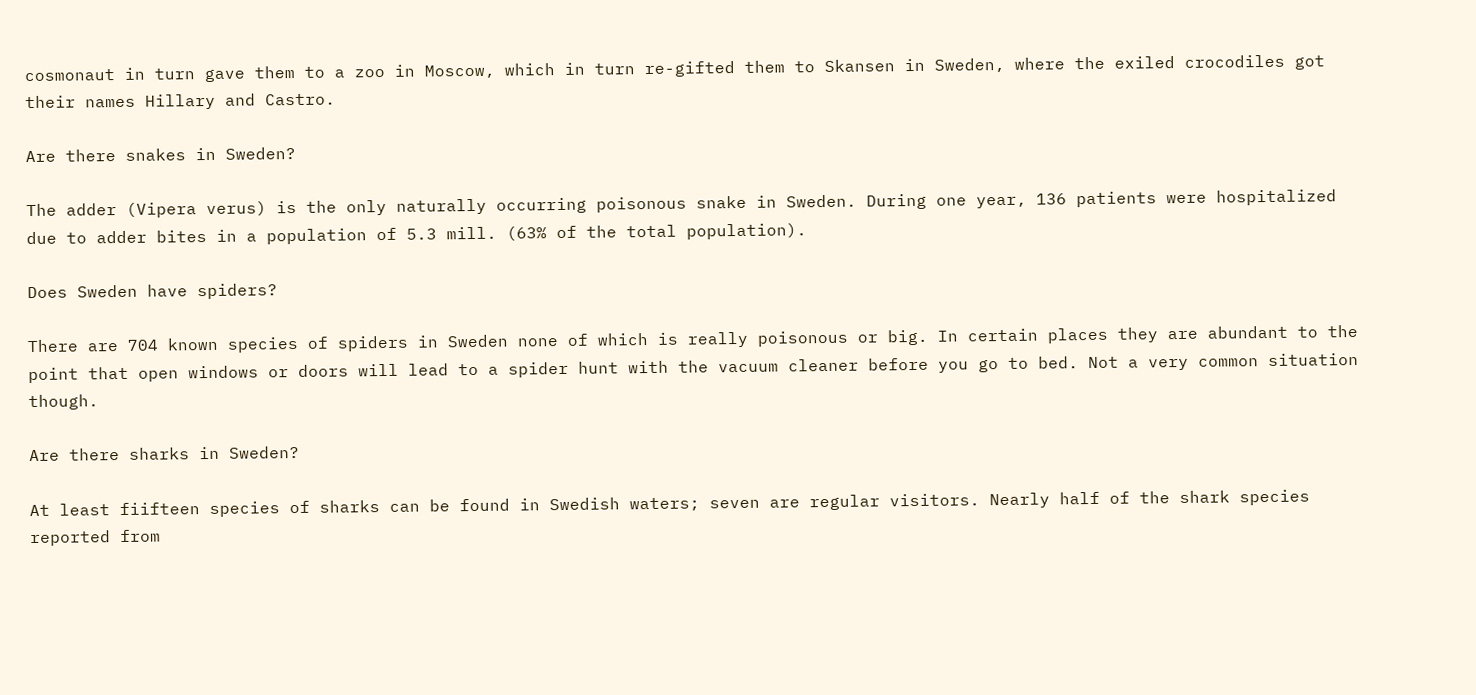cosmonaut in turn gave them to a zoo in Moscow, which in turn re-gifted them to Skansen in Sweden, where the exiled crocodiles got their names Hillary and Castro.

Are there snakes in Sweden?

The adder (Vipera verus) is the only naturally occurring poisonous snake in Sweden. During one year, 136 patients were hospitalized due to adder bites in a population of 5.3 mill. (63% of the total population).

Does Sweden have spiders?

There are 704 known species of spiders in Sweden none of which is really poisonous or big. In certain places they are abundant to the point that open windows or doors will lead to a spider hunt with the vacuum cleaner before you go to bed. Not a very common situation though.

Are there sharks in Sweden?

At least fiifteen species of sharks can be found in Swedish waters; seven are regular visitors. Nearly half of the shark species reported from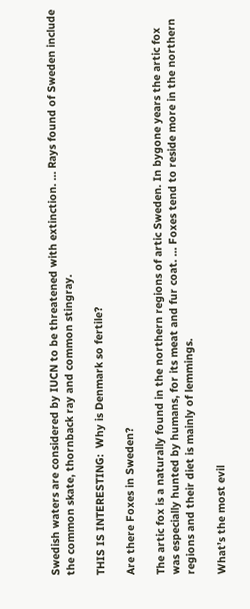Swedish waters are considered by IUCN to be threatened with extinction. … Rays found of Sweden include the common skate, thornback ray and common stingray.

THIS IS INTERESTING:  Why is Denmark so fertile?

Are there Foxes in Sweden?

The artic fox is a naturally found in the northern regions of artic Sweden. In bygone years the artic fox was especially hunted by humans, for its meat and fur coat. … Foxes tend to reside more in the northern regions and their diet is mainly of lemmings.

What’s the most evil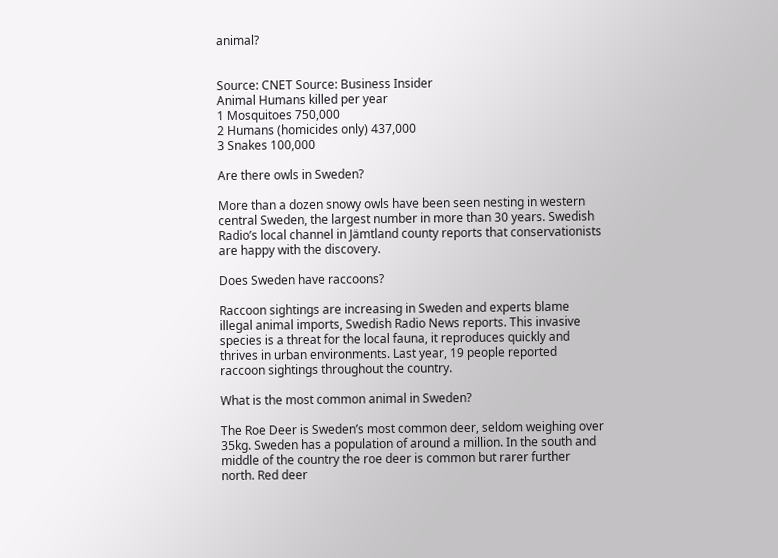animal?


Source: CNET Source: Business Insider
Animal Humans killed per year
1 Mosquitoes 750,000
2 Humans (homicides only) 437,000
3 Snakes 100,000

Are there owls in Sweden?

More than a dozen snowy owls have been seen nesting in western central Sweden, the largest number in more than 30 years. Swedish Radio’s local channel in Jämtland county reports that conservationists are happy with the discovery.

Does Sweden have raccoons?

Raccoon sightings are increasing in Sweden and experts blame illegal animal imports, Swedish Radio News reports. This invasive species is a threat for the local fauna, it reproduces quickly and thrives in urban environments. Last year, 19 people reported raccoon sightings throughout the country.

What is the most common animal in Sweden?

The Roe Deer is Sweden’s most common deer, seldom weighing over 35kg. Sweden has a population of around a million. In the south and middle of the country the roe deer is common but rarer further north. Red deer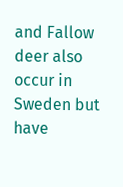and Fallow deer also occur in Sweden but have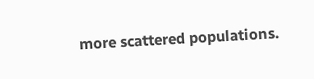more scattered populations.